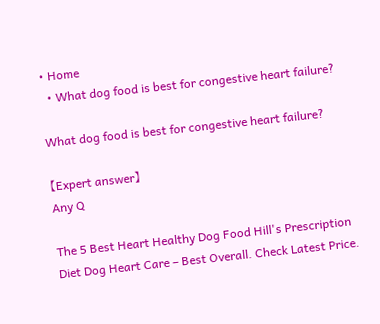• Home
  • What dog food is best for congestive heart failure?

What dog food is best for congestive heart failure?

【Expert answer】
Any Q

The 5 Best Heart Healthy Dog Food Hill's Prescription Diet Dog Heart Care – Best Overall. Check Latest Price.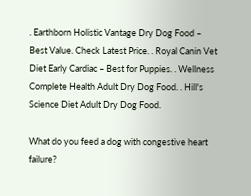. Earthborn Holistic Vantage Dry Dog Food – Best Value. Check Latest Price. . Royal Canin Vet Diet Early Cardiac – Best for Puppies. . Wellness Complete Health Adult Dry Dog Food. . Hill's Science Diet Adult Dry Dog Food.

What do you feed a dog with congestive heart failure?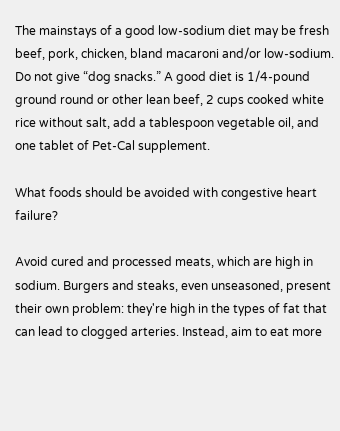The mainstays of a good low-sodium diet may be fresh beef, pork, chicken, bland macaroni and/or low-sodium. Do not give “dog snacks.” A good diet is 1/4-pound ground round or other lean beef, 2 cups cooked white rice without salt, add a tablespoon vegetable oil, and one tablet of Pet-Cal supplement.

What foods should be avoided with congestive heart failure?

Avoid cured and processed meats, which are high in sodium. Burgers and steaks, even unseasoned, present their own problem: they're high in the types of fat that can lead to clogged arteries. Instead, aim to eat more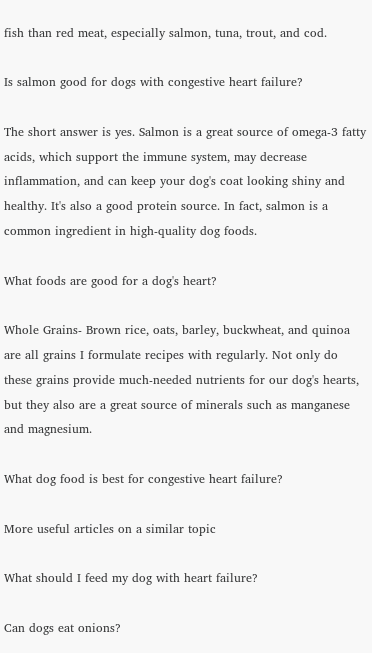fish than red meat, especially salmon, tuna, trout, and cod.

Is salmon good for dogs with congestive heart failure?

The short answer is yes. Salmon is a great source of omega-3 fatty acids, which support the immune system, may decrease inflammation, and can keep your dog's coat looking shiny and healthy. It's also a good protein source. In fact, salmon is a common ingredient in high-quality dog foods.

What foods are good for a dog's heart?

Whole Grains- Brown rice, oats, barley, buckwheat, and quinoa are all grains I formulate recipes with regularly. Not only do these grains provide much-needed nutrients for our dog's hearts, but they also are a great source of minerals such as manganese and magnesium.

What dog food is best for congestive heart failure?

More useful articles on a similar topic

What should I feed my dog with heart failure?

Can dogs eat onions?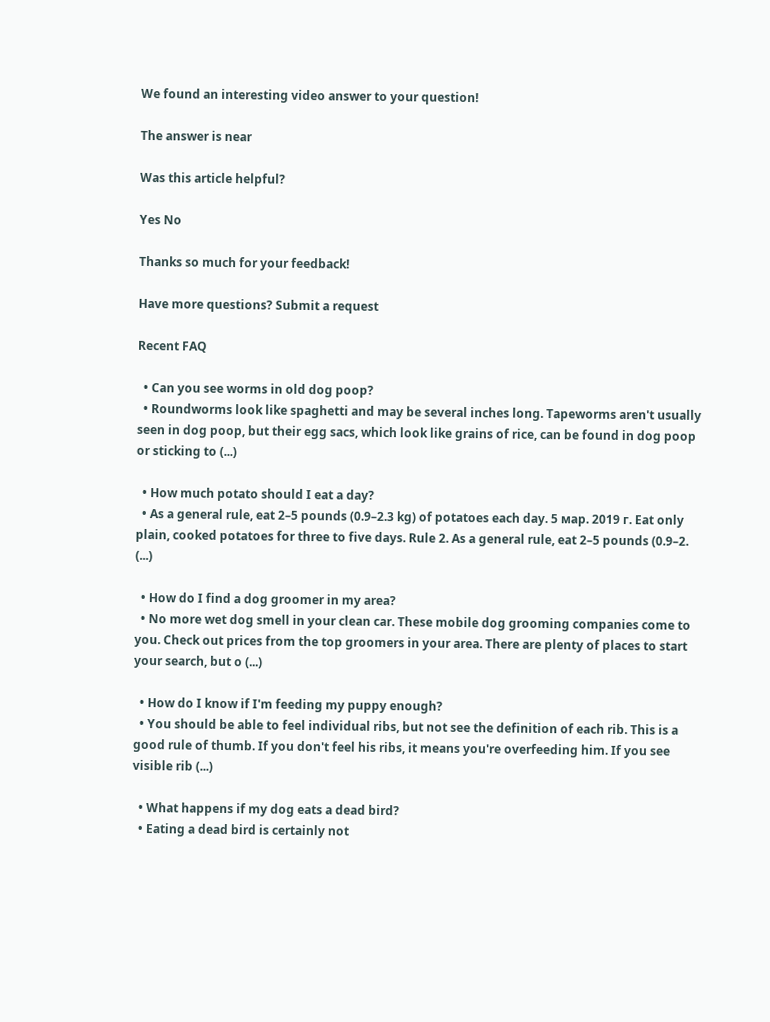We found an interesting video answer to your question!

The answer is near

Was this article helpful?

Yes No

Thanks so much for your feedback!

Have more questions? Submit a request

Recent FAQ

  • Can you see worms in old dog poop?
  • Roundworms look like spaghetti and may be several inches long. Tapeworms aren't usually seen in dog poop, but their egg sacs, which look like grains of rice, can be found in dog poop or sticking to (...)

  • How much potato should I eat a day?
  • As a general rule, eat 2–5 pounds (0.9–2.3 kg) of potatoes each day. 5 мар. 2019 г. Eat only plain, cooked potatoes for three to five days. Rule 2. As a general rule, eat 2–5 pounds (0.9–2. (...)

  • How do I find a dog groomer in my area?
  • No more wet dog smell in your clean car. These mobile dog grooming companies come to you. Check out prices from the top groomers in your area. There are plenty of places to start your search, but o (...)

  • How do I know if I'm feeding my puppy enough?
  • You should be able to feel individual ribs, but not see the definition of each rib. This is a good rule of thumb. If you don't feel his ribs, it means you're overfeeding him. If you see visible rib (...)

  • What happens if my dog eats a dead bird?
  • Eating a dead bird is certainly not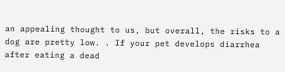an appealing thought to us, but overall, the risks to a dog are pretty low. . If your pet develops diarrhea after eating a dead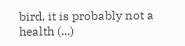bird, it is probably not a health (...)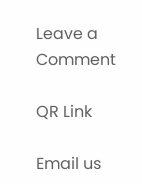Leave a Comment

QR Link

Email us